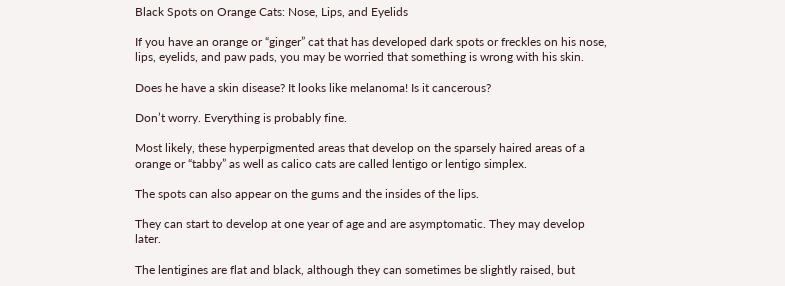Black Spots on Orange Cats: Nose, Lips, and Eyelids

If you have an orange or “ginger” cat that has developed dark spots or freckles on his nose, lips, eyelids, and paw pads, you may be worried that something is wrong with his skin.

Does he have a skin disease? It looks like melanoma! Is it cancerous?

Don’t worry. Everything is probably fine.

Most likely, these hyperpigmented areas that develop on the sparsely haired areas of a orange or “tabby” as well as calico cats are called lentigo or lentigo simplex.

The spots can also appear on the gums and the insides of the lips.

They can start to develop at one year of age and are asymptomatic. They may develop later.

The lentigines are flat and black, although they can sometimes be slightly raised, but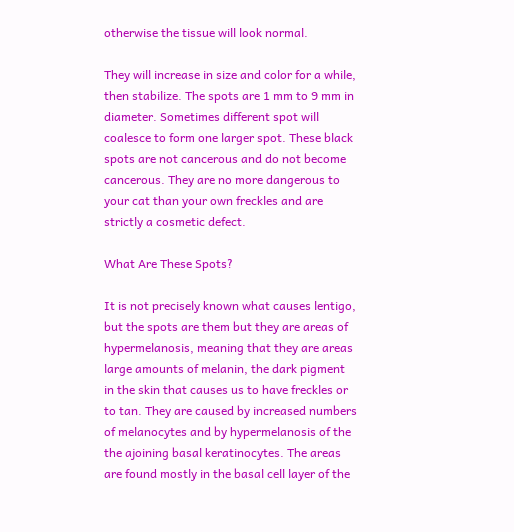otherwise the tissue will look normal.

They will increase in size and color for a while, then stabilize. The spots are 1 mm to 9 mm in diameter. Sometimes different spot will coalesce to form one larger spot. These black spots are not cancerous and do not become cancerous. They are no more dangerous to your cat than your own freckles and are strictly a cosmetic defect.

What Are These Spots?

It is not precisely known what causes lentigo, but the spots are them but they are areas of hypermelanosis, meaning that they are areas large amounts of melanin, the dark pigment in the skin that causes us to have freckles or to tan. They are caused by increased numbers of melanocytes and by hypermelanosis of the the ajoining basal keratinocytes. The areas are found mostly in the basal cell layer of the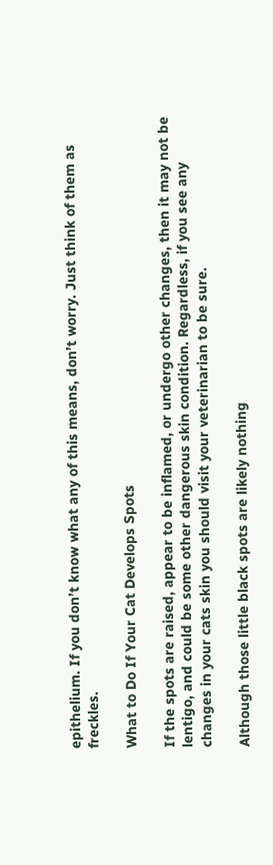epithelium. If you don’t know what any of this means, don’t worry. Just think of them as freckles.

What to Do If Your Cat Develops Spots

If the spots are raised, appear to be inflamed, or undergo other changes, then it may not be lentigo, and could be some other dangerous skin condition. Regardless, if you see any changes in your cats skin you should visit your veterinarian to be sure.

Although those little black spots are likely nothing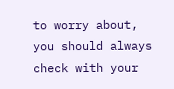to worry about, you should always check with your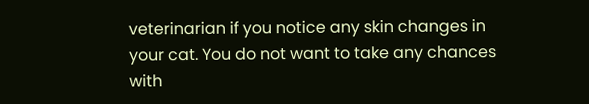veterinarian if you notice any skin changes in your cat. You do not want to take any chances with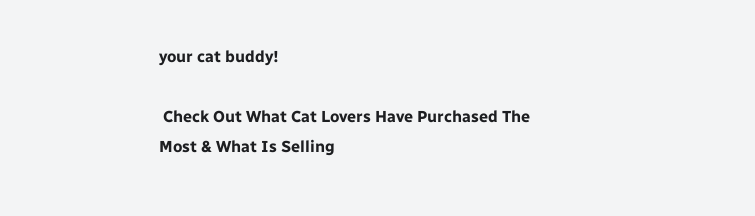your cat buddy!

 Check Out What Cat Lovers Have Purchased The Most & What Is Selling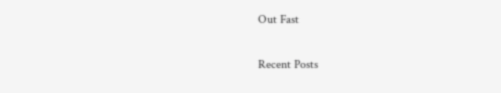Out Fast

Recent Posts